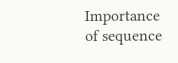Importance of sequence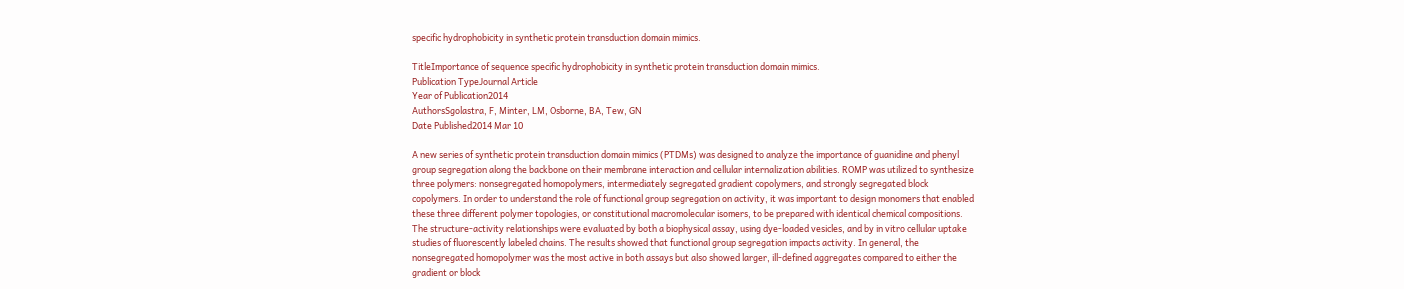specific hydrophobicity in synthetic protein transduction domain mimics.

TitleImportance of sequence specific hydrophobicity in synthetic protein transduction domain mimics.
Publication TypeJournal Article
Year of Publication2014
AuthorsSgolastra, F, Minter, LM, Osborne, BA, Tew, GN
Date Published2014 Mar 10

A new series of synthetic protein transduction domain mimics (PTDMs) was designed to analyze the importance of guanidine and phenyl group segregation along the backbone on their membrane interaction and cellular internalization abilities. ROMP was utilized to synthesize three polymers: nonsegregated homopolymers, intermediately segregated gradient copolymers, and strongly segregated block copolymers. In order to understand the role of functional group segregation on activity, it was important to design monomers that enabled these three different polymer topologies, or constitutional macromolecular isomers, to be prepared with identical chemical compositions. The structure-activity relationships were evaluated by both a biophysical assay, using dye-loaded vesicles, and by in vitro cellular uptake studies of fluorescently labeled chains. The results showed that functional group segregation impacts activity. In general, the nonsegregated homopolymer was the most active in both assays but also showed larger, ill-defined aggregates compared to either the gradient or block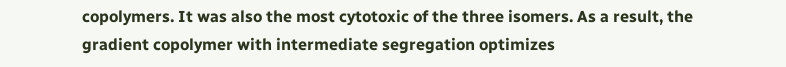copolymers. It was also the most cytotoxic of the three isomers. As a result, the gradient copolymer with intermediate segregation optimizes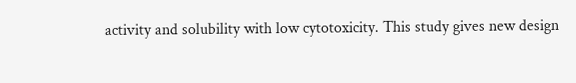activity and solubility with low cytotoxicity. This study gives new design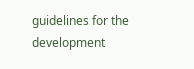guidelines for the development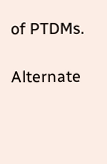of PTDMs.

Alternate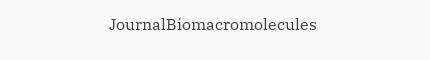JournalBiomacromolecules